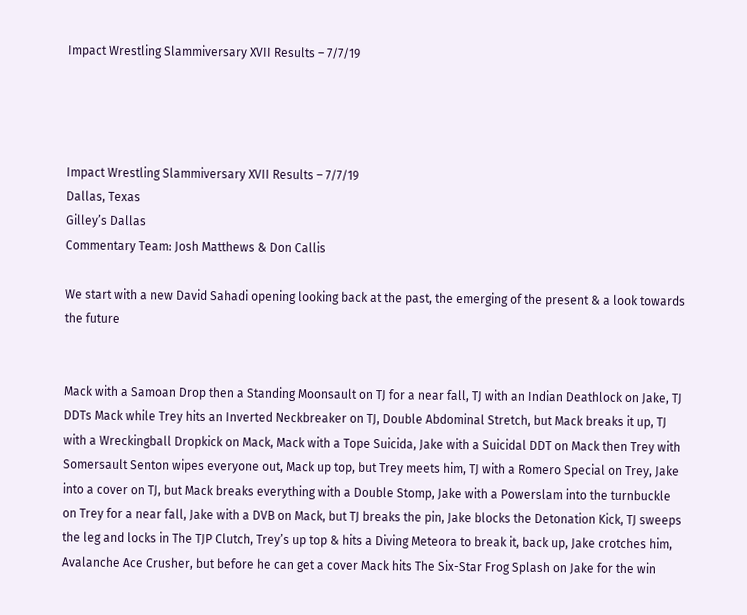Impact Wrestling Slammiversary XVII Results – 7/7/19




Impact Wrestling Slammiversary XVII Results – 7/7/19
Dallas, Texas
Gilley’s Dallas
Commentary Team: Josh Matthews & Don Callis

We start with a new David Sahadi opening looking back at the past, the emerging of the present & a look towards the future


Mack with a Samoan Drop then a Standing Moonsault on TJ for a near fall, TJ with an Indian Deathlock on Jake, TJ DDTs Mack while Trey hits an Inverted Neckbreaker on TJ, Double Abdominal Stretch, but Mack breaks it up, TJ with a Wreckingball Dropkick on Mack, Mack with a Tope Suicida, Jake with a Suicidal DDT on Mack then Trey with Somersault Senton wipes everyone out, Mack up top, but Trey meets him, TJ with a Romero Special on Trey, Jake into a cover on TJ, but Mack breaks everything with a Double Stomp, Jake with a Powerslam into the turnbuckle on Trey for a near fall, Jake with a DVB on Mack, but TJ breaks the pin, Jake blocks the Detonation Kick, TJ sweeps the leg and locks in The TJP Clutch, Trey’s up top & hits a Diving Meteora to break it, back up, Jake crotches him, Avalanche Ace Crusher, but before he can get a cover Mack hits The Six-Star Frog Splash on Jake for the win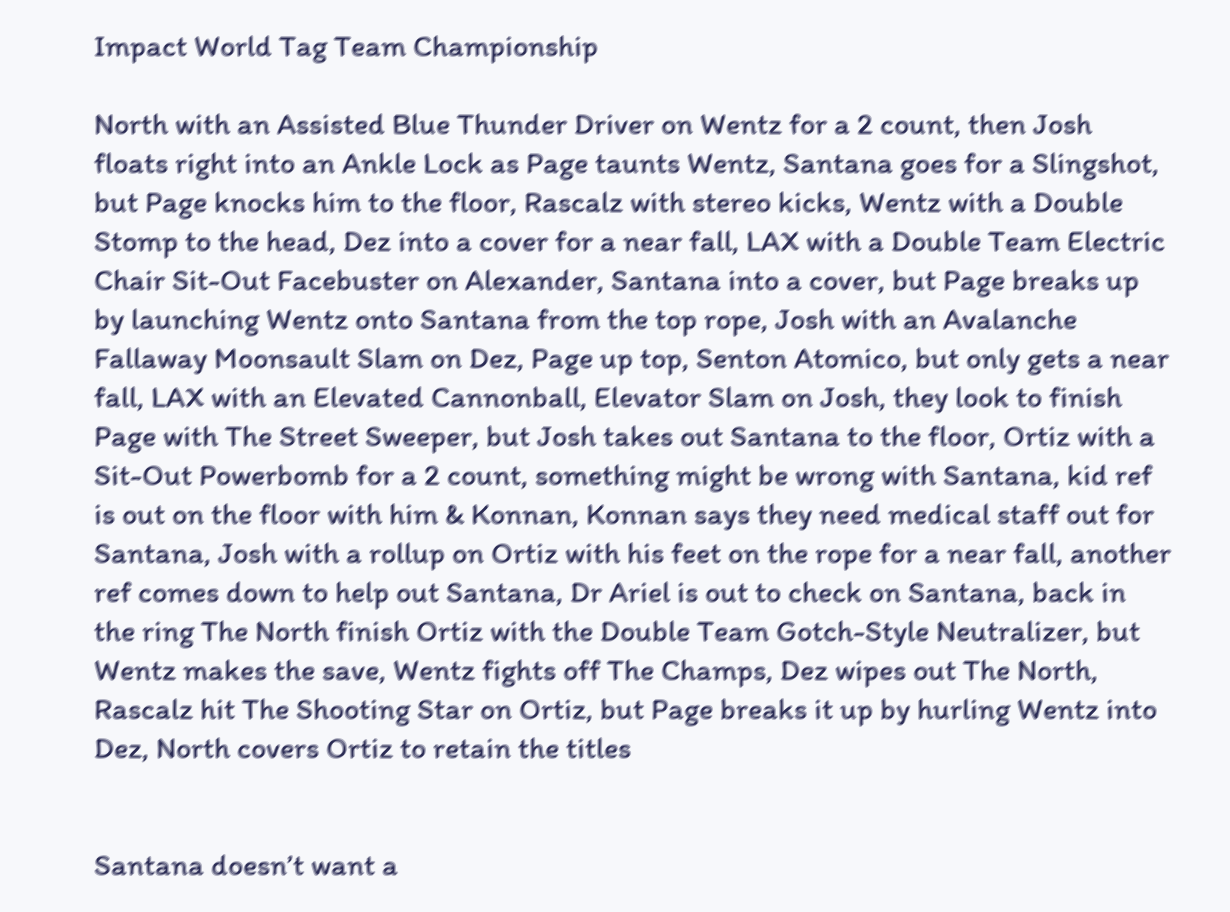Impact World Tag Team Championship

North with an Assisted Blue Thunder Driver on Wentz for a 2 count, then Josh floats right into an Ankle Lock as Page taunts Wentz, Santana goes for a Slingshot, but Page knocks him to the floor, Rascalz with stereo kicks, Wentz with a Double Stomp to the head, Dez into a cover for a near fall, LAX with a Double Team Electric Chair Sit-Out Facebuster on Alexander, Santana into a cover, but Page breaks up by launching Wentz onto Santana from the top rope, Josh with an Avalanche Fallaway Moonsault Slam on Dez, Page up top, Senton Atomico, but only gets a near fall, LAX with an Elevated Cannonball, Elevator Slam on Josh, they look to finish Page with The Street Sweeper, but Josh takes out Santana to the floor, Ortiz with a Sit-Out Powerbomb for a 2 count, something might be wrong with Santana, kid ref is out on the floor with him & Konnan, Konnan says they need medical staff out for Santana, Josh with a rollup on Ortiz with his feet on the rope for a near fall, another ref comes down to help out Santana, Dr Ariel is out to check on Santana, back in the ring The North finish Ortiz with the Double Team Gotch-Style Neutralizer, but Wentz makes the save, Wentz fights off The Champs, Dez wipes out The North, Rascalz hit The Shooting Star on Ortiz, but Page breaks it up by hurling Wentz into Dez, North covers Ortiz to retain the titles


Santana doesn’t want a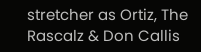stretcher as Ortiz, The Rascalz & Don Callis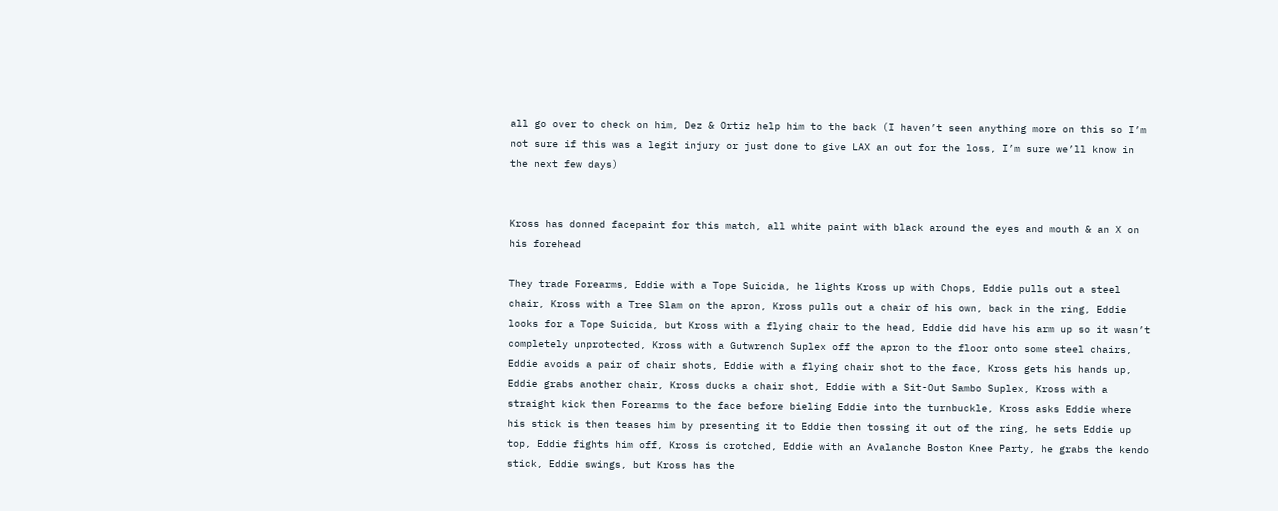all go over to check on him, Dez & Ortiz help him to the back (I haven’t seen anything more on this so I’m not sure if this was a legit injury or just done to give LAX an out for the loss, I’m sure we’ll know in the next few days)


Kross has donned facepaint for this match, all white paint with black around the eyes and mouth & an X on his forehead

They trade Forearms, Eddie with a Tope Suicida, he lights Kross up with Chops, Eddie pulls out a steel chair, Kross with a Tree Slam on the apron, Kross pulls out a chair of his own, back in the ring, Eddie looks for a Tope Suicida, but Kross with a flying chair to the head, Eddie did have his arm up so it wasn’t completely unprotected, Kross with a Gutwrench Suplex off the apron to the floor onto some steel chairs, Eddie avoids a pair of chair shots, Eddie with a flying chair shot to the face, Kross gets his hands up, Eddie grabs another chair, Kross ducks a chair shot, Eddie with a Sit-Out Sambo Suplex, Kross with a straight kick then Forearms to the face before bieling Eddie into the turnbuckle, Kross asks Eddie where his stick is then teases him by presenting it to Eddie then tossing it out of the ring, he sets Eddie up top, Eddie fights him off, Kross is crotched, Eddie with an Avalanche Boston Knee Party, he grabs the kendo stick, Eddie swings, but Kross has the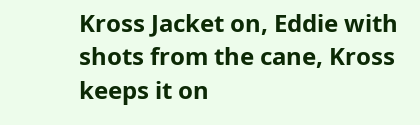Kross Jacket on, Eddie with shots from the cane, Kross keeps it on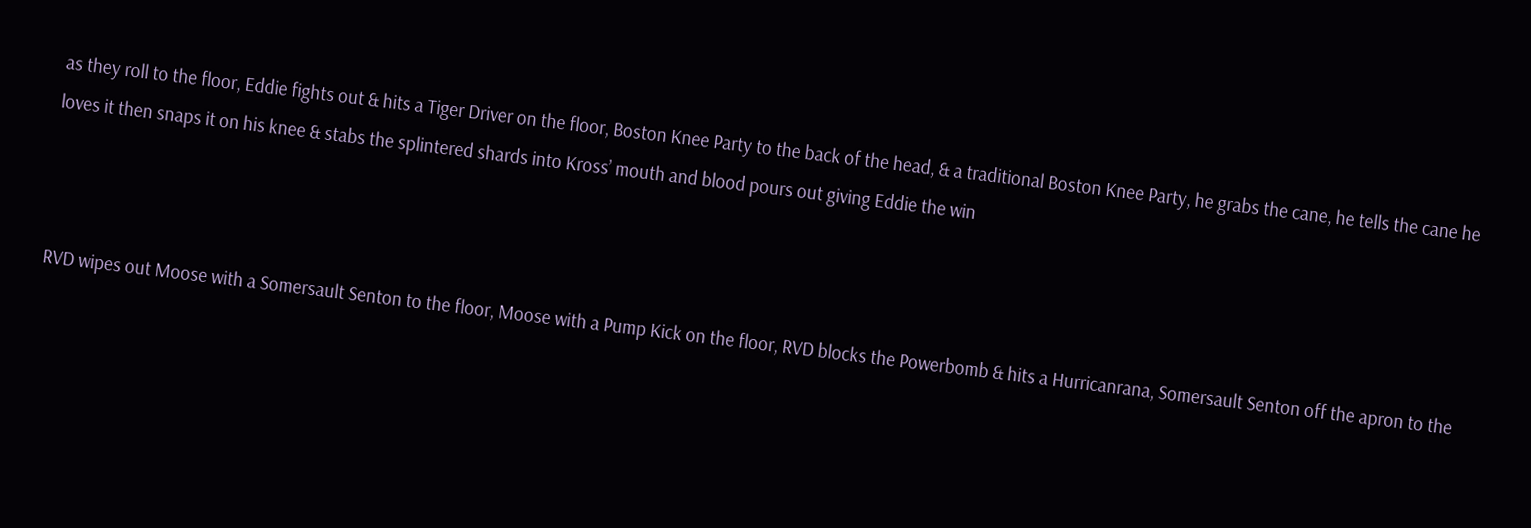as they roll to the floor, Eddie fights out & hits a Tiger Driver on the floor, Boston Knee Party to the back of the head, & a traditional Boston Knee Party, he grabs the cane, he tells the cane he loves it then snaps it on his knee & stabs the splintered shards into Kross’ mouth and blood pours out giving Eddie the win



RVD wipes out Moose with a Somersault Senton to the floor, Moose with a Pump Kick on the floor, RVD blocks the Powerbomb & hits a Hurricanrana, Somersault Senton off the apron to the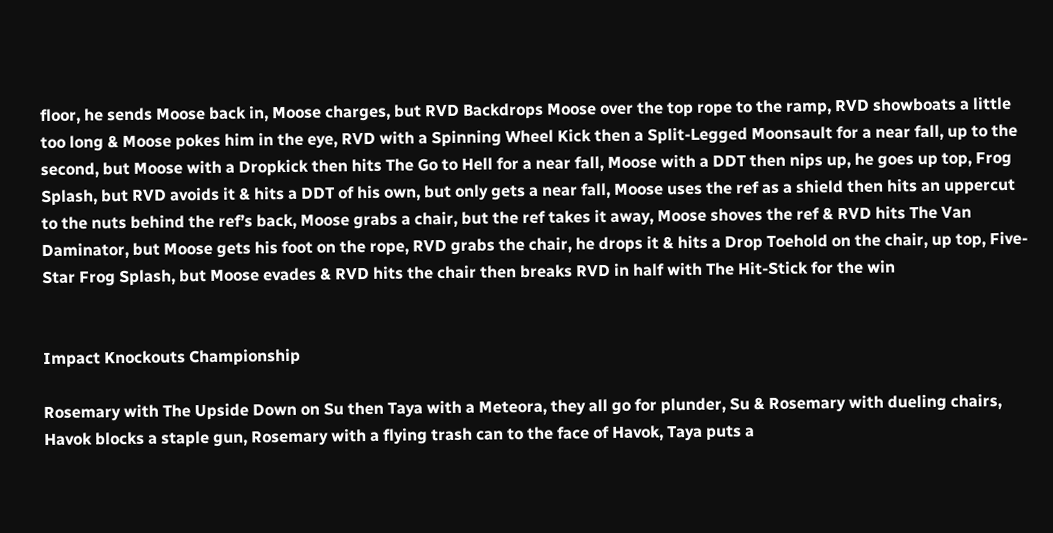floor, he sends Moose back in, Moose charges, but RVD Backdrops Moose over the top rope to the ramp, RVD showboats a little too long & Moose pokes him in the eye, RVD with a Spinning Wheel Kick then a Split-Legged Moonsault for a near fall, up to the second, but Moose with a Dropkick then hits The Go to Hell for a near fall, Moose with a DDT then nips up, he goes up top, Frog Splash, but RVD avoids it & hits a DDT of his own, but only gets a near fall, Moose uses the ref as a shield then hits an uppercut to the nuts behind the ref’s back, Moose grabs a chair, but the ref takes it away, Moose shoves the ref & RVD hits The Van Daminator, but Moose gets his foot on the rope, RVD grabs the chair, he drops it & hits a Drop Toehold on the chair, up top, Five-Star Frog Splash, but Moose evades & RVD hits the chair then breaks RVD in half with The Hit-Stick for the win


Impact Knockouts Championship

Rosemary with The Upside Down on Su then Taya with a Meteora, they all go for plunder, Su & Rosemary with dueling chairs, Havok blocks a staple gun, Rosemary with a flying trash can to the face of Havok, Taya puts a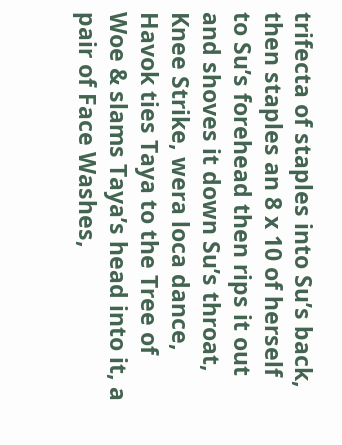trifecta of staples into Su’s back, then staples an 8 x 10 of herself to Su’s forehead then rips it out and shoves it down Su’s throat, Knee Strike, wera loca dance, Havok ties Taya to the Tree of Woe & slams Taya’s head into it, a pair of Face Washes,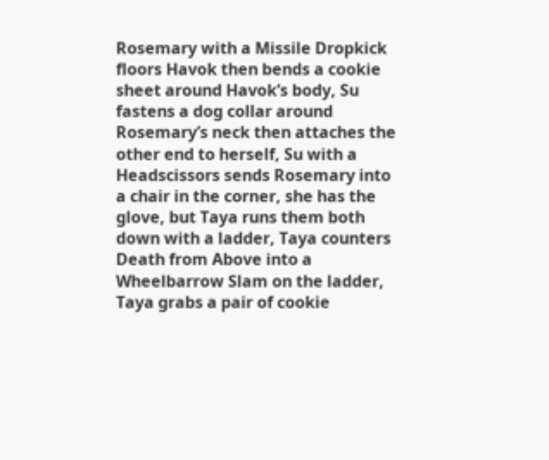Rosemary with a Missile Dropkick floors Havok then bends a cookie sheet around Havok’s body, Su fastens a dog collar around Rosemary’s neck then attaches the other end to herself, Su with a Headscissors sends Rosemary into a chair in the corner, she has the glove, but Taya runs them both down with a ladder, Taya counters Death from Above into a Wheelbarrow Slam on the ladder, Taya grabs a pair of cookie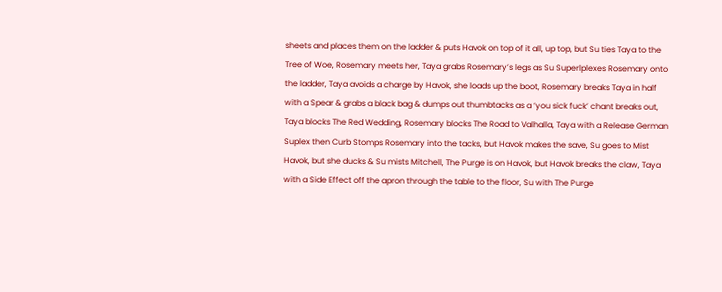sheets and places them on the ladder & puts Havok on top of it all, up top, but Su ties Taya to the Tree of Woe, Rosemary meets her, Taya grabs Rosemary’s legs as Su Superlplexes Rosemary onto the ladder, Taya avoids a charge by Havok, she loads up the boot, Rosemary breaks Taya in half with a Spear & grabs a black bag & dumps out thumbtacks as a ‘you sick fuck’ chant breaks out, Taya blocks The Red Wedding, Rosemary blocks The Road to Valhalla, Taya with a Release German Suplex then Curb Stomps Rosemary into the tacks, but Havok makes the save, Su goes to Mist Havok, but she ducks & Su mists Mitchell, The Purge is on Havok, but Havok breaks the claw, Taya with a Side Effect off the apron through the table to the floor, Su with The Purge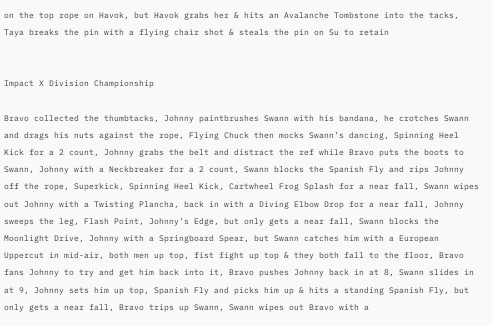on the top rope on Havok, but Havok grabs her & hits an Avalanche Tombstone into the tacks, Taya breaks the pin with a flying chair shot & steals the pin on Su to retain


Impact X Division Championship

Bravo collected the thumbtacks, Johnny paintbrushes Swann with his bandana, he crotches Swann and drags his nuts against the rope, Flying Chuck then mocks Swann’s dancing, Spinning Heel Kick for a 2 count, Johnny grabs the belt and distract the ref while Bravo puts the boots to Swann, Johnny with a Neckbreaker for a 2 count, Swann blocks the Spanish Fly and rips Johnny off the rope, Superkick, Spinning Heel Kick, Cartwheel Frog Splash for a near fall, Swann wipes out Johnny with a Twisting Plancha, back in with a Diving Elbow Drop for a near fall, Johnny sweeps the leg, Flash Point, Johnny’s Edge, but only gets a near fall, Swann blocks the Moonlight Drive, Johnny with a Springboard Spear, but Swann catches him with a European Uppercut in mid-air, both men up top, fist fight up top & they both fall to the floor, Bravo fans Johnny to try and get him back into it, Bravo pushes Johnny back in at 8, Swann slides in at 9, Johnny sets him up top, Spanish Fly and picks him up & hits a standing Spanish Fly, but only gets a near fall, Bravo trips up Swann, Swann wipes out Bravo with a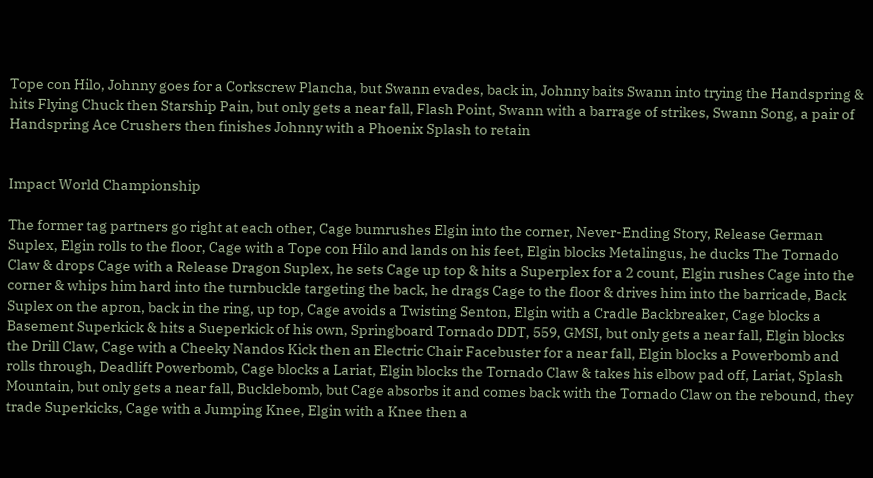Tope con Hilo, Johnny goes for a Corkscrew Plancha, but Swann evades, back in, Johnny baits Swann into trying the Handspring & hits Flying Chuck then Starship Pain, but only gets a near fall, Flash Point, Swann with a barrage of strikes, Swann Song, a pair of Handspring Ace Crushers then finishes Johnny with a Phoenix Splash to retain


Impact World Championship

The former tag partners go right at each other, Cage bumrushes Elgin into the corner, Never-Ending Story, Release German Suplex, Elgin rolls to the floor, Cage with a Tope con Hilo and lands on his feet, Elgin blocks Metalingus, he ducks The Tornado Claw & drops Cage with a Release Dragon Suplex, he sets Cage up top & hits a Superplex for a 2 count, Elgin rushes Cage into the corner & whips him hard into the turnbuckle targeting the back, he drags Cage to the floor & drives him into the barricade, Back Suplex on the apron, back in the ring, up top, Cage avoids a Twisting Senton, Elgin with a Cradle Backbreaker, Cage blocks a Basement Superkick & hits a Sueperkick of his own, Springboard Tornado DDT, 559, GMSI, but only gets a near fall, Elgin blocks the Drill Claw, Cage with a Cheeky Nandos Kick then an Electric Chair Facebuster for a near fall, Elgin blocks a Powerbomb and rolls through, Deadlift Powerbomb, Cage blocks a Lariat, Elgin blocks the Tornado Claw & takes his elbow pad off, Lariat, Splash Mountain, but only gets a near fall, Bucklebomb, but Cage absorbs it and comes back with the Tornado Claw on the rebound, they trade Superkicks, Cage with a Jumping Knee, Elgin with a Knee then a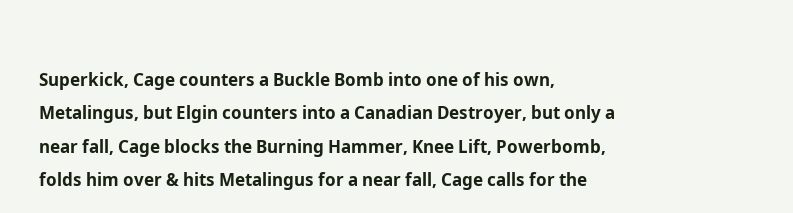Superkick, Cage counters a Buckle Bomb into one of his own, Metalingus, but Elgin counters into a Canadian Destroyer, but only a near fall, Cage blocks the Burning Hammer, Knee Lift, Powerbomb, folds him over & hits Metalingus for a near fall, Cage calls for the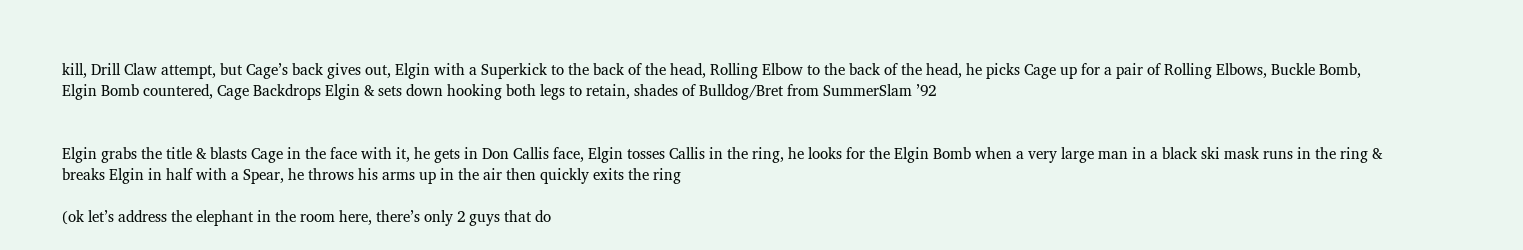kill, Drill Claw attempt, but Cage’s back gives out, Elgin with a Superkick to the back of the head, Rolling Elbow to the back of the head, he picks Cage up for a pair of Rolling Elbows, Buckle Bomb, Elgin Bomb countered, Cage Backdrops Elgin & sets down hooking both legs to retain, shades of Bulldog/Bret from SummerSlam ’92


Elgin grabs the title & blasts Cage in the face with it, he gets in Don Callis face, Elgin tosses Callis in the ring, he looks for the Elgin Bomb when a very large man in a black ski mask runs in the ring & breaks Elgin in half with a Spear, he throws his arms up in the air then quickly exits the ring

(ok let’s address the elephant in the room here, there’s only 2 guys that do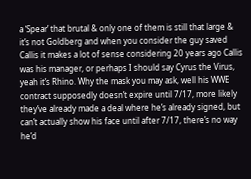a ‘Spear’ that brutal & only one of them is still that large & it’s not Goldberg and when you consider the guy saved Callis it makes a lot of sense considering 20 years ago Callis was his manager, or perhaps I should say Cyrus the Virus, yeah it’s Rhino. Why the mask you may ask, well his WWE contract supposedly doesn’t expire until 7/17, more likely they’ve already made a deal where he’s already signed, but can’t actually show his face until after 7/17, there’s no way he’d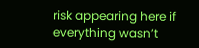risk appearing here if everything wasn’t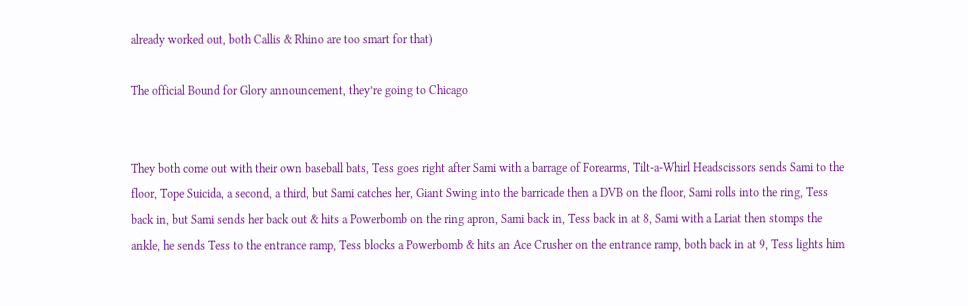already worked out, both Callis & Rhino are too smart for that)

The official Bound for Glory announcement, they’re going to Chicago


They both come out with their own baseball bats, Tess goes right after Sami with a barrage of Forearms, Tilt-a-Whirl Headscissors sends Sami to the floor, Tope Suicida, a second, a third, but Sami catches her, Giant Swing into the barricade then a DVB on the floor, Sami rolls into the ring, Tess back in, but Sami sends her back out & hits a Powerbomb on the ring apron, Sami back in, Tess back in at 8, Sami with a Lariat then stomps the ankle, he sends Tess to the entrance ramp, Tess blocks a Powerbomb & hits an Ace Crusher on the entrance ramp, both back in at 9, Tess lights him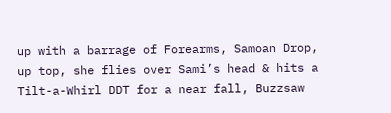up with a barrage of Forearms, Samoan Drop, up top, she flies over Sami’s head & hits a Tilt-a-Whirl DDT for a near fall, Buzzsaw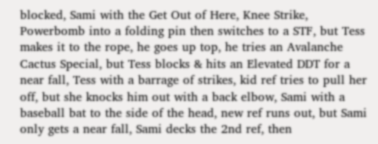blocked, Sami with the Get Out of Here, Knee Strike, Powerbomb into a folding pin then switches to a STF, but Tess makes it to the rope, he goes up top, he tries an Avalanche Cactus Special, but Tess blocks & hits an Elevated DDT for a near fall, Tess with a barrage of strikes, kid ref tries to pull her off, but she knocks him out with a back elbow, Sami with a baseball bat to the side of the head, new ref runs out, but Sami only gets a near fall, Sami decks the 2nd ref, then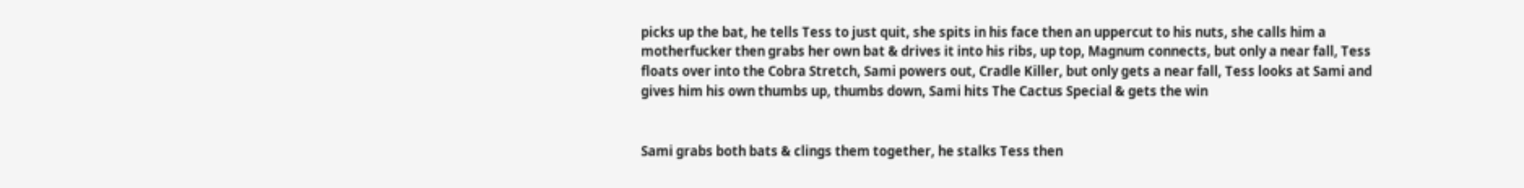picks up the bat, he tells Tess to just quit, she spits in his face then an uppercut to his nuts, she calls him a motherfucker then grabs her own bat & drives it into his ribs, up top, Magnum connects, but only a near fall, Tess floats over into the Cobra Stretch, Sami powers out, Cradle Killer, but only gets a near fall, Tess looks at Sami and gives him his own thumbs up, thumbs down, Sami hits The Cactus Special & gets the win


Sami grabs both bats & clings them together, he stalks Tess then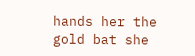hands her the gold bat she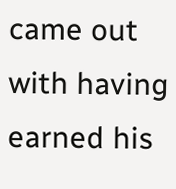came out with having earned his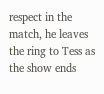respect in the match, he leaves the ring to Tess as the show ends